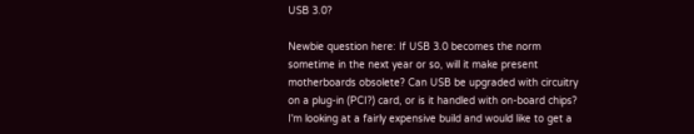USB 3.0?

Newbie question here: If USB 3.0 becomes the norm sometime in the next year or so, will it make present motherboards obsolete? Can USB be upgraded with circuitry on a plug-in (PCI?) card, or is it handled with on-board chips? I'm looking at a fairly expensive build and would like to get a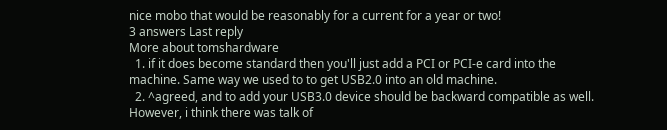nice mobo that would be reasonably for a current for a year or two!
3 answers Last reply
More about tomshardware
  1. if it does become standard then you'll just add a PCI or PCI-e card into the machine. Same way we used to to get USB2.0 into an old machine.
  2. ^agreed, and to add your USB3.0 device should be backward compatible as well. However, i think there was talk of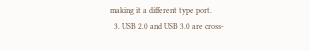making it a different type port.
  3. USB 2.0 and USB 3.0 are cross-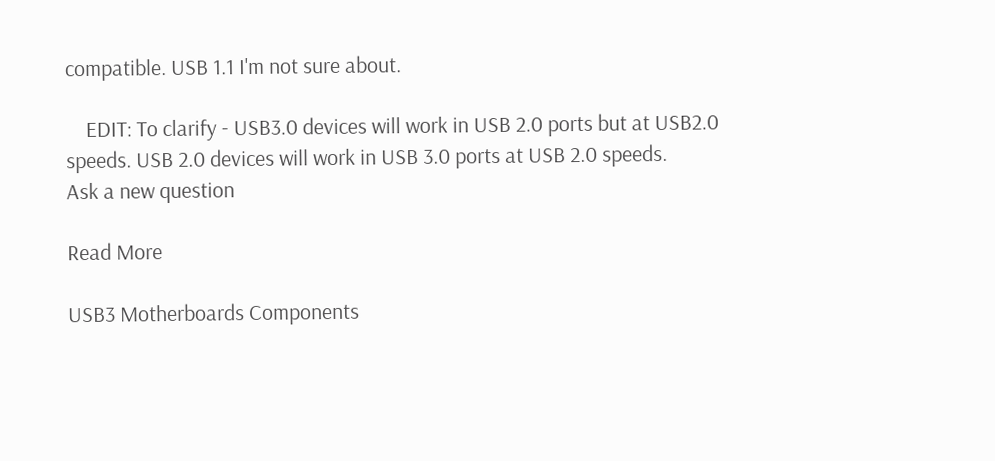compatible. USB 1.1 I'm not sure about.

    EDIT: To clarify - USB3.0 devices will work in USB 2.0 ports but at USB2.0 speeds. USB 2.0 devices will work in USB 3.0 ports at USB 2.0 speeds.
Ask a new question

Read More

USB3 Motherboards Components